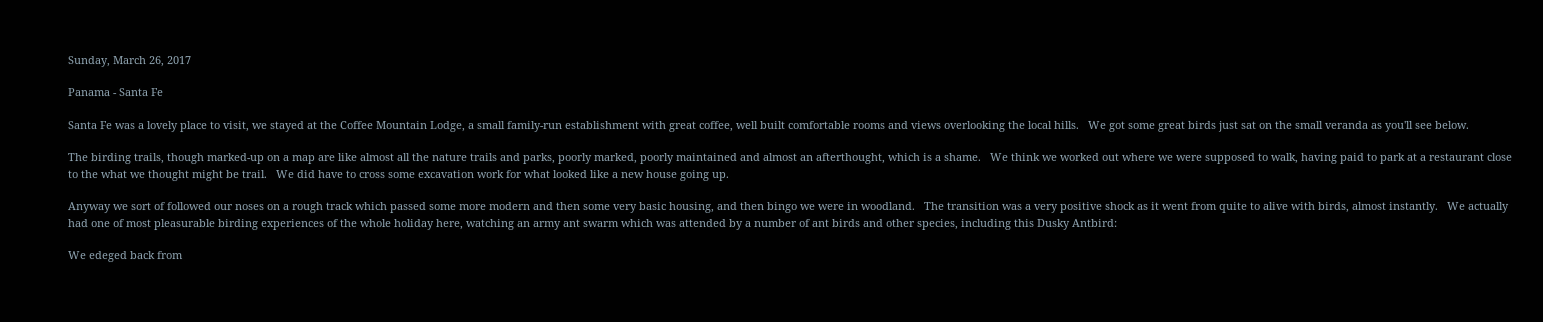Sunday, March 26, 2017

Panama - Santa Fe

Santa Fe was a lovely place to visit, we stayed at the Coffee Mountain Lodge, a small family-run establishment with great coffee, well built comfortable rooms and views overlooking the local hills.   We got some great birds just sat on the small veranda as you'll see below.

The birding trails, though marked-up on a map are like almost all the nature trails and parks, poorly marked, poorly maintained and almost an afterthought, which is a shame.   We think we worked out where we were supposed to walk, having paid to park at a restaurant close to the what we thought might be trail.   We did have to cross some excavation work for what looked like a new house going up.

Anyway we sort of followed our noses on a rough track which passed some more modern and then some very basic housing, and then bingo we were in woodland.   The transition was a very positive shock as it went from quite to alive with birds, almost instantly.   We actually had one of most pleasurable birding experiences of the whole holiday here, watching an army ant swarm which was attended by a number of ant birds and other species, including this Dusky Antbird:

We edeged back from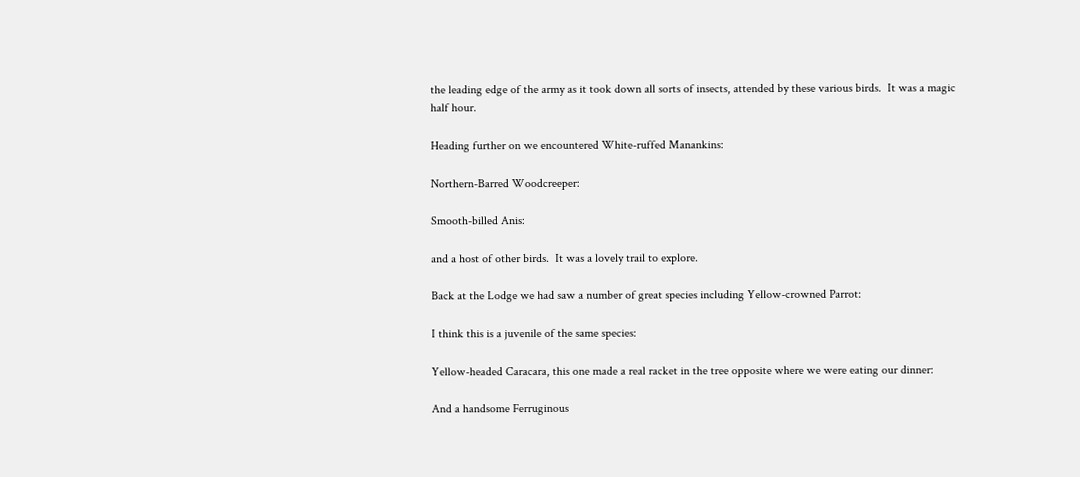the leading edge of the army as it took down all sorts of insects, attended by these various birds.  It was a magic half hour.

Heading further on we encountered White-ruffed Manankins:

Northern-Barred Woodcreeper:

Smooth-billed Anis:

and a host of other birds.  It was a lovely trail to explore.

Back at the Lodge we had saw a number of great species including Yellow-crowned Parrot:

I think this is a juvenile of the same species:

Yellow-headed Caracara, this one made a real racket in the tree opposite where we were eating our dinner:

And a handsome Ferruginous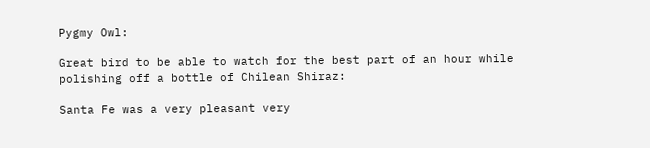Pygmy Owl:

Great bird to be able to watch for the best part of an hour while polishing off a bottle of Chilean Shiraz:

Santa Fe was a very pleasant very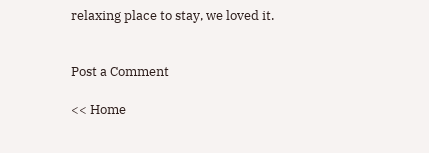relaxing place to stay, we loved it.


Post a Comment

<< Home